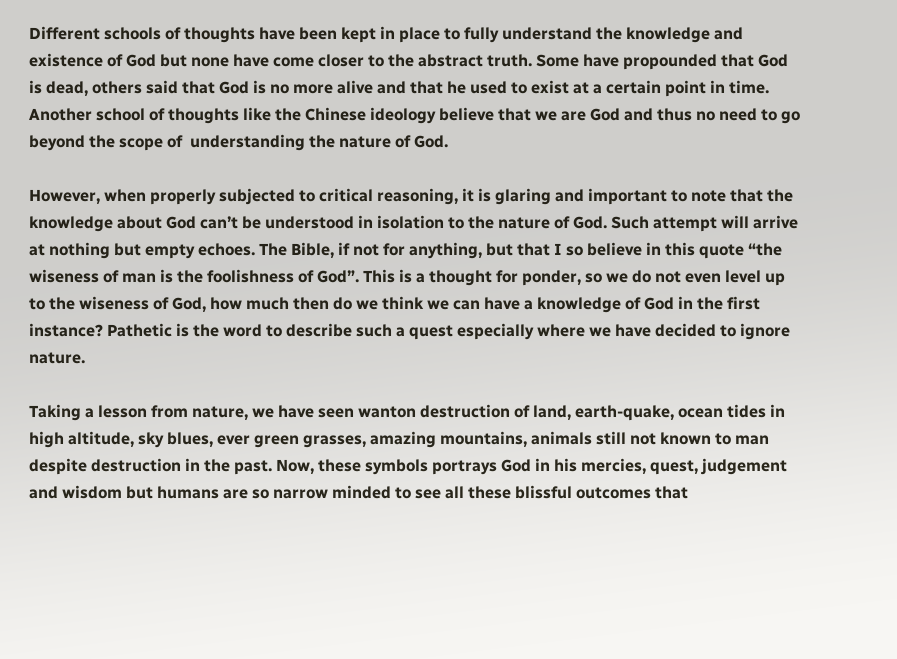Different schools of thoughts have been kept in place to fully understand the knowledge and existence of God but none have come closer to the abstract truth. Some have propounded that God is dead, others said that God is no more alive and that he used to exist at a certain point in time. Another school of thoughts like the Chinese ideology believe that we are God and thus no need to go beyond the scope of  understanding the nature of God.

However, when properly subjected to critical reasoning, it is glaring and important to note that the knowledge about God can’t be understood in isolation to the nature of God. Such attempt will arrive at nothing but empty echoes. The Bible, if not for anything, but that I so believe in this quote “the wiseness of man is the foolishness of God”. This is a thought for ponder, so we do not even level up to the wiseness of God, how much then do we think we can have a knowledge of God in the first instance? Pathetic is the word to describe such a quest especially where we have decided to ignore nature.

Taking a lesson from nature, we have seen wanton destruction of land, earth-quake, ocean tides in high altitude, sky blues, ever green grasses, amazing mountains, animals still not known to man despite destruction in the past. Now, these symbols portrays God in his mercies, quest, judgement and wisdom but humans are so narrow minded to see all these blissful outcomes that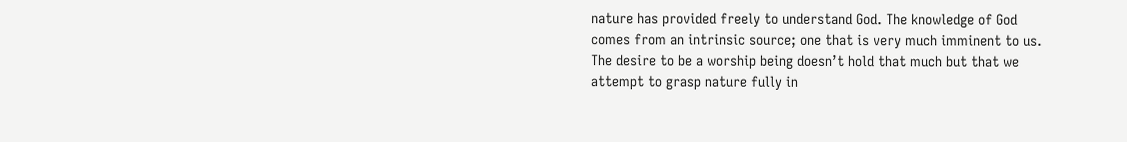nature has provided freely to understand God. The knowledge of God comes from an intrinsic source; one that is very much imminent to us. The desire to be a worship being doesn’t hold that much but that we attempt to grasp nature fully in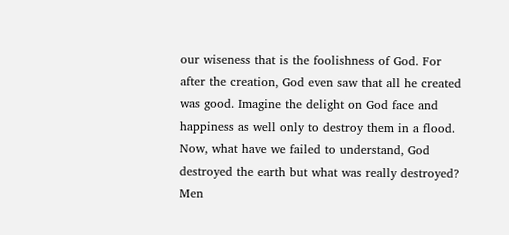our wiseness that is the foolishness of God. For after the creation, God even saw that all he created was good. Imagine the delight on God face and happiness as well only to destroy them in a flood. Now, what have we failed to understand, God destroyed the earth but what was really destroyed? Men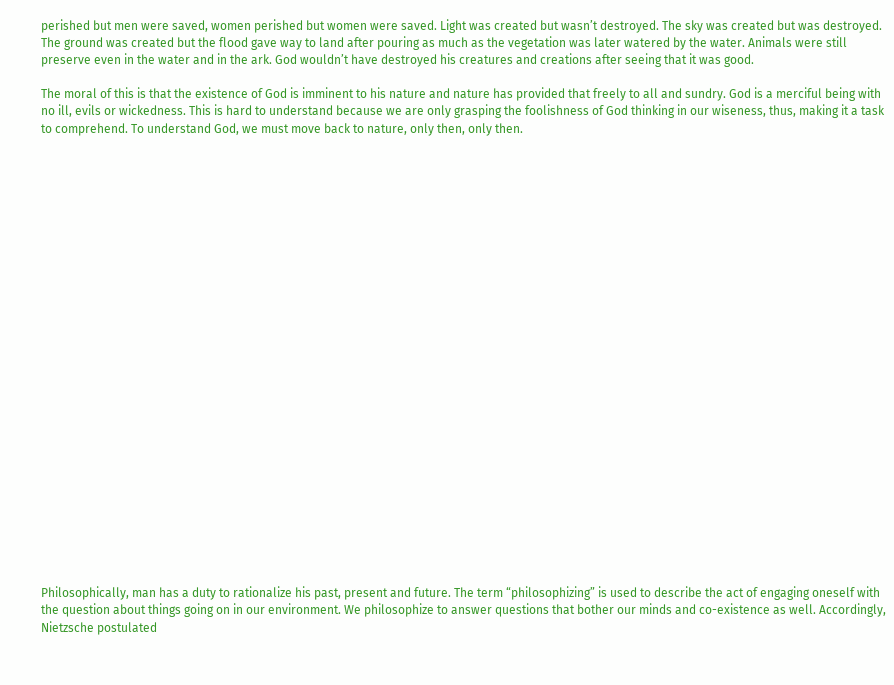perished but men were saved, women perished but women were saved. Light was created but wasn’t destroyed. The sky was created but was destroyed. The ground was created but the flood gave way to land after pouring as much as the vegetation was later watered by the water. Animals were still preserve even in the water and in the ark. God wouldn’t have destroyed his creatures and creations after seeing that it was good.

The moral of this is that the existence of God is imminent to his nature and nature has provided that freely to all and sundry. God is a merciful being with no ill, evils or wickedness. This is hard to understand because we are only grasping the foolishness of God thinking in our wiseness, thus, making it a task to comprehend. To understand God, we must move back to nature, only then, only then.


























Philosophically, man has a duty to rationalize his past, present and future. The term “philosophizing” is used to describe the act of engaging oneself with the question about things going on in our environment. We philosophize to answer questions that bother our minds and co-existence as well. Accordingly, Nietzsche postulated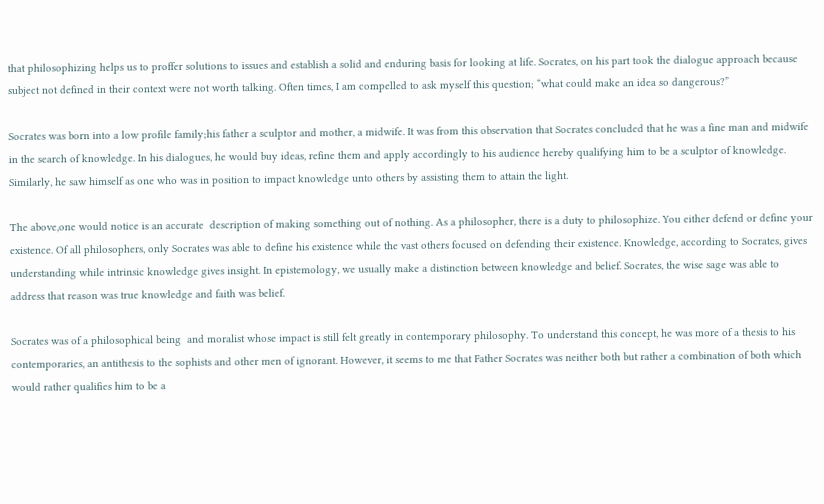that philosophizing helps us to proffer solutions to issues and establish a solid and enduring basis for looking at life. Socrates, on his part took the dialogue approach because subject not defined in their context were not worth talking. Often times, I am compelled to ask myself this question; “what could make an idea so dangerous?”

Socrates was born into a low profile family;his father a sculptor and mother, a midwife. It was from this observation that Socrates concluded that he was a fine man and midwife in the search of knowledge. In his dialogues, he would buy ideas, refine them and apply accordingly to his audience hereby qualifying him to be a sculptor of knowledge. Similarly, he saw himself as one who was in position to impact knowledge unto others by assisting them to attain the light.

The above,one would notice is an accurate  description of making something out of nothing. As a philosopher, there is a duty to philosophize. You either defend or define your existence. Of all philosophers, only Socrates was able to define his existence while the vast others focused on defending their existence. Knowledge, according to Socrates, gives understanding while intrinsic knowledge gives insight. In epistemology, we usually make a distinction between knowledge and belief. Socrates, the wise sage was able to address that reason was true knowledge and faith was belief.

Socrates was of a philosophical being  and moralist whose impact is still felt greatly in contemporary philosophy. To understand this concept, he was more of a thesis to his contemporaries, an antithesis to the sophists and other men of ignorant. However, it seems to me that Father Socrates was neither both but rather a combination of both which would rather qualifies him to be a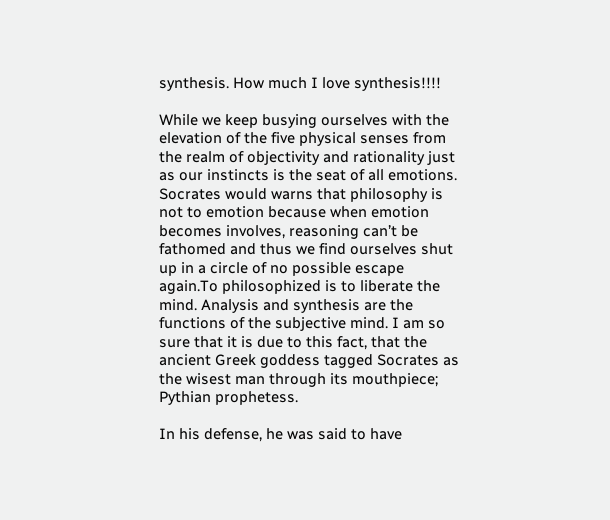synthesis. How much I love synthesis!!!!

While we keep busying ourselves with the elevation of the five physical senses from the realm of objectivity and rationality just as our instincts is the seat of all emotions. Socrates would warns that philosophy is not to emotion because when emotion becomes involves, reasoning can’t be fathomed and thus we find ourselves shut up in a circle of no possible escape again.To philosophized is to liberate the mind. Analysis and synthesis are the functions of the subjective mind. I am so sure that it is due to this fact, that the ancient Greek goddess tagged Socrates as the wisest man through its mouthpiece; Pythian prophetess.

In his defense, he was said to have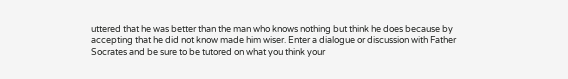uttered that he was better than the man who knows nothing but think he does because by accepting that he did not know made him wiser. Enter a dialogue or discussion with Father Socrates and be sure to be tutored on what you think your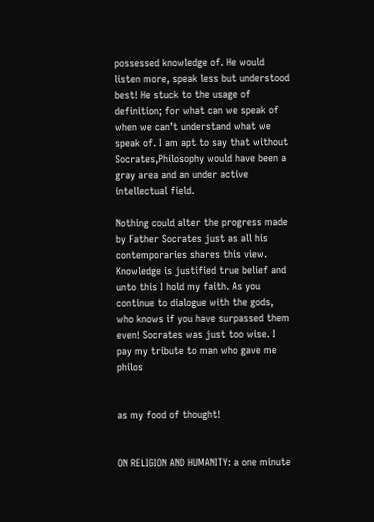possessed knowledge of. He would listen more, speak less but understood best! He stuck to the usage of definition; for what can we speak of when we can’t understand what we speak of. I am apt to say that without Socrates,Philosophy would have been a gray area and an under active intellectual field.

Nothing could alter the progress made by Father Socrates just as all his contemporaries shares this view. Knowledge is justified true belief and unto this I hold my faith. As you continue to dialogue with the gods, who knows if you have surpassed them even! Socrates was just too wise. I pay my tribute to man who gave me philos


as my food of thought!


ON RELIGION AND HUMANITY: a one minute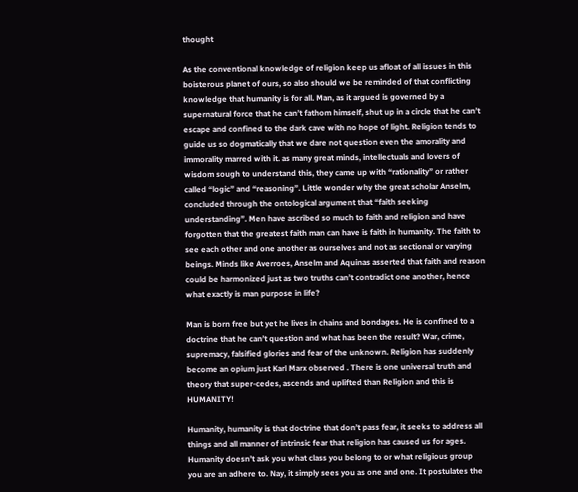thought

As the conventional knowledge of religion keep us afloat of all issues in this boisterous planet of ours, so also should we be reminded of that conflicting knowledge that humanity is for all. Man, as it argued is governed by a supernatural force that he can’t fathom himself, shut up in a circle that he can’t escape and confined to the dark cave with no hope of light. Religion tends to guide us so dogmatically that we dare not question even the amorality and immorality marred with it. as many great minds, intellectuals and lovers of wisdom sough to understand this, they came up with “rationality” or rather called “logic” and “reasoning”. Little wonder why the great scholar Anselm, concluded through the ontological argument that “faith seeking understanding”. Men have ascribed so much to faith and religion and have forgotten that the greatest faith man can have is faith in humanity. The faith to see each other and one another as ourselves and not as sectional or varying beings. Minds like Averroes, Anselm and Aquinas asserted that faith and reason could be harmonized just as two truths can’t contradict one another, hence what exactly is man purpose in life?

Man is born free but yet he lives in chains and bondages. He is confined to a doctrine that he can’t question and what has been the result? War, crime, supremacy, falsified glories and fear of the unknown. Religion has suddenly become an opium just Karl Marx observed . There is one universal truth and theory that super-cedes, ascends and uplifted than Religion and this is HUMANITY!

Humanity, humanity is that doctrine that don’t pass fear, it seeks to address all things and all manner of intrinsic fear that religion has caused us for ages. Humanity doesn’t ask you what class you belong to or what religious group you are an adhere to. Nay, it simply sees you as one and one. It postulates the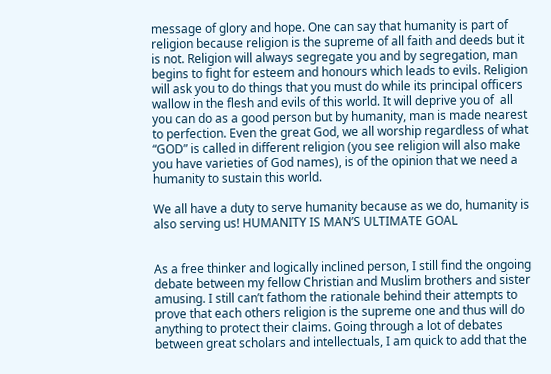message of glory and hope. One can say that humanity is part of religion because religion is the supreme of all faith and deeds but it is not. Religion will always segregate you and by segregation, man begins to fight for esteem and honours which leads to evils. Religion will ask you to do things that you must do while its principal officers wallow in the flesh and evils of this world. It will deprive you of  all you can do as a good person but by humanity, man is made nearest to perfection. Even the great God, we all worship regardless of what “GOD” is called in different religion (you see religion will also make you have varieties of God names), is of the opinion that we need a humanity to sustain this world.

We all have a duty to serve humanity because as we do, humanity is also serving us! HUMANITY IS MAN’S ULTIMATE GOAL


As a free thinker and logically inclined person, I still find the ongoing debate between my fellow Christian and Muslim brothers and sister amusing. I still can’t fathom the rationale behind their attempts to prove that each others religion is the supreme one and thus will do anything to protect their claims. Going through a lot of debates between great scholars and intellectuals, I am quick to add that the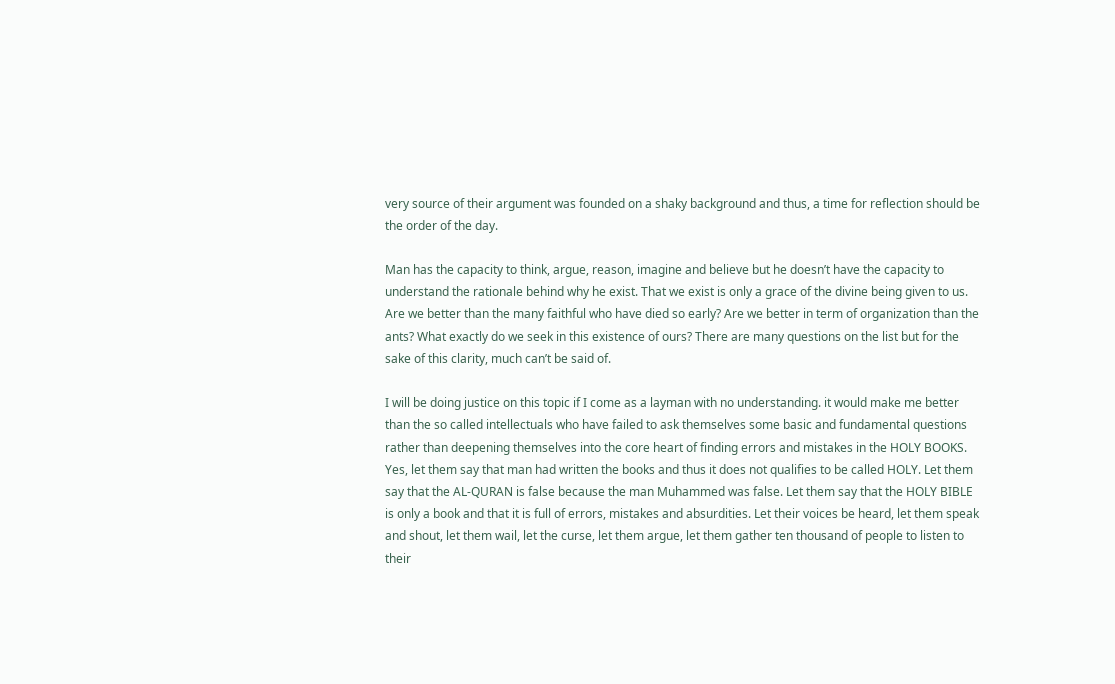very source of their argument was founded on a shaky background and thus, a time for reflection should be the order of the day.

Man has the capacity to think, argue, reason, imagine and believe but he doesn’t have the capacity to understand the rationale behind why he exist. That we exist is only a grace of the divine being given to us. Are we better than the many faithful who have died so early? Are we better in term of organization than the ants? What exactly do we seek in this existence of ours? There are many questions on the list but for the sake of this clarity, much can’t be said of.

I will be doing justice on this topic if I come as a layman with no understanding. it would make me better than the so called intellectuals who have failed to ask themselves some basic and fundamental questions rather than deepening themselves into the core heart of finding errors and mistakes in the HOLY BOOKS. Yes, let them say that man had written the books and thus it does not qualifies to be called HOLY. Let them say that the AL-QURAN is false because the man Muhammed was false. Let them say that the HOLY BIBLE is only a book and that it is full of errors, mistakes and absurdities. Let their voices be heard, let them speak and shout, let them wail, let the curse, let them argue, let them gather ten thousand of people to listen to their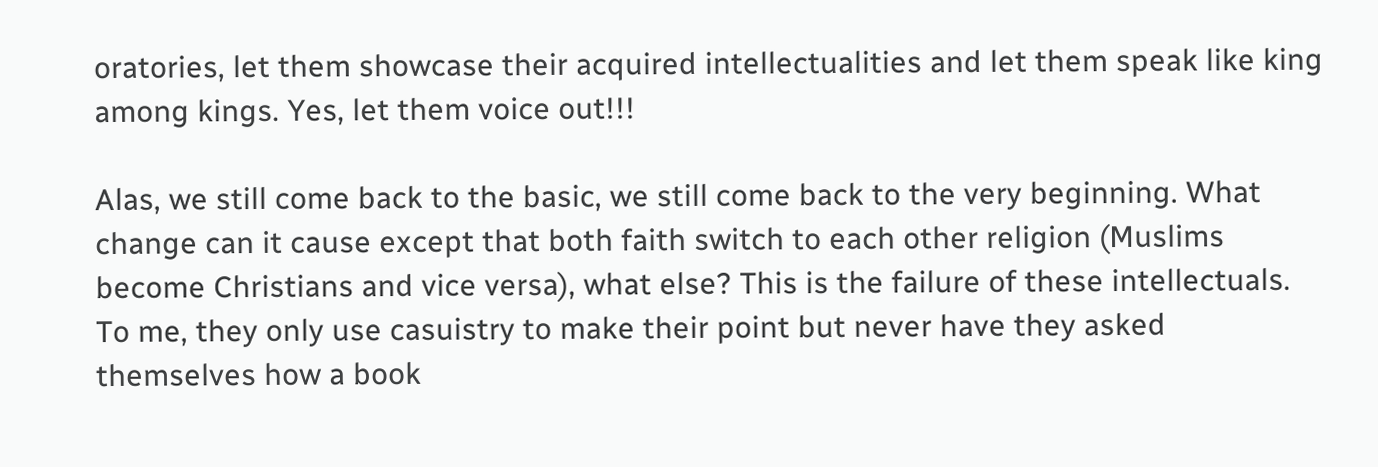oratories, let them showcase their acquired intellectualities and let them speak like king among kings. Yes, let them voice out!!!

Alas, we still come back to the basic, we still come back to the very beginning. What change can it cause except that both faith switch to each other religion (Muslims become Christians and vice versa), what else? This is the failure of these intellectuals. To me, they only use casuistry to make their point but never have they asked themselves how a book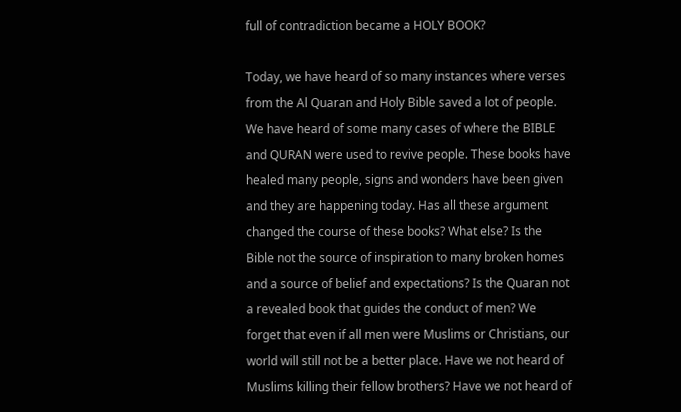full of contradiction became a HOLY BOOK?

Today, we have heard of so many instances where verses from the Al Quaran and Holy Bible saved a lot of people. We have heard of some many cases of where the BIBLE and QURAN were used to revive people. These books have healed many people, signs and wonders have been given and they are happening today. Has all these argument changed the course of these books? What else? Is the Bible not the source of inspiration to many broken homes and a source of belief and expectations? Is the Quaran not a revealed book that guides the conduct of men? We forget that even if all men were Muslims or Christians, our world will still not be a better place. Have we not heard of Muslims killing their fellow brothers? Have we not heard of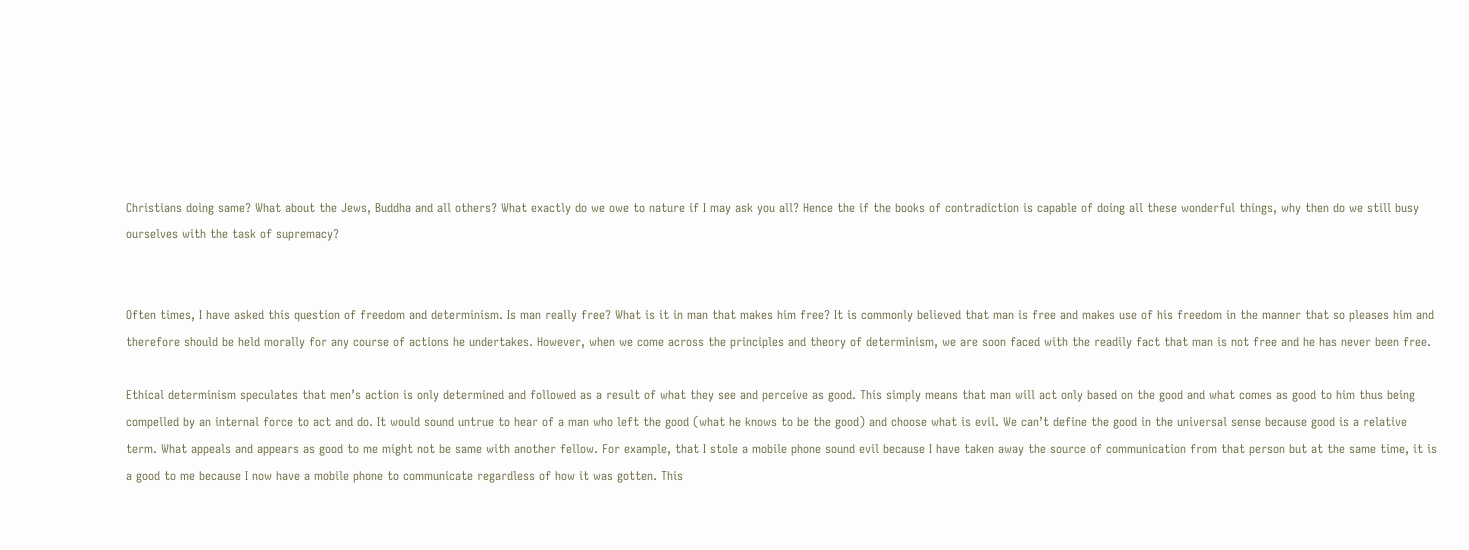Christians doing same? What about the Jews, Buddha and all others? What exactly do we owe to nature if I may ask you all? Hence the if the books of contradiction is capable of doing all these wonderful things, why then do we still busy ourselves with the task of supremacy?


Often times, I have asked this question of freedom and determinism. Is man really free? What is it in man that makes him free? It is commonly believed that man is free and makes use of his freedom in the manner that so pleases him and therefore should be held morally for any course of actions he undertakes. However, when we come across the principles and theory of determinism, we are soon faced with the readily fact that man is not free and he has never been free.

Ethical determinism speculates that men’s action is only determined and followed as a result of what they see and perceive as good. This simply means that man will act only based on the good and what comes as good to him thus being compelled by an internal force to act and do. It would sound untrue to hear of a man who left the good (what he knows to be the good) and choose what is evil. We can’t define the good in the universal sense because good is a relative term. What appeals and appears as good to me might not be same with another fellow. For example, that I stole a mobile phone sound evil because I have taken away the source of communication from that person but at the same time, it is a good to me because I now have a mobile phone to communicate regardless of how it was gotten. This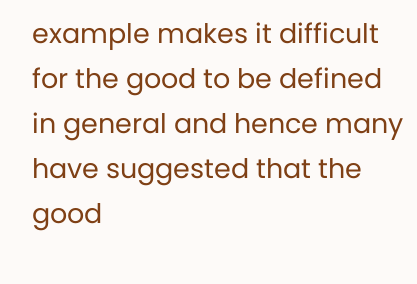example makes it difficult for the good to be defined in general and hence many have suggested that the good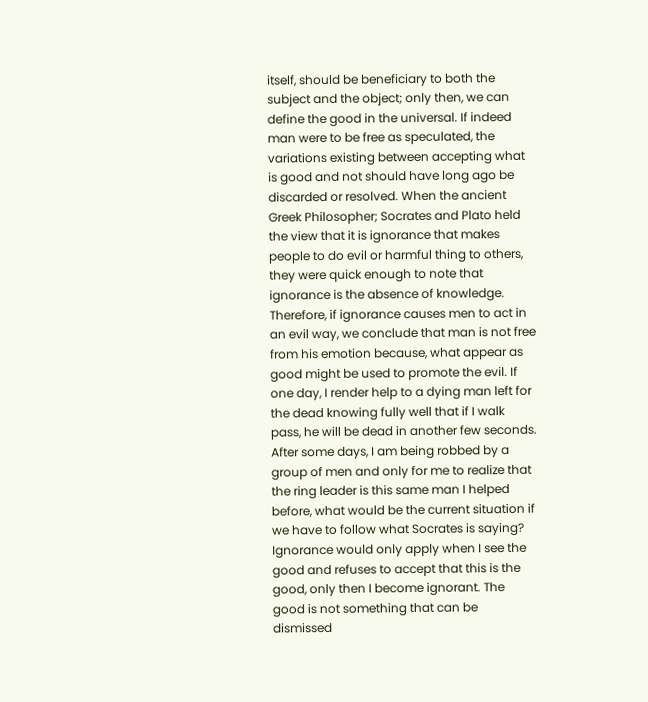itself, should be beneficiary to both the subject and the object; only then, we can define the good in the universal. If indeed man were to be free as speculated, the variations existing between accepting what is good and not should have long ago be discarded or resolved. When the ancient Greek Philosopher; Socrates and Plato held the view that it is ignorance that makes people to do evil or harmful thing to others, they were quick enough to note that ignorance is the absence of knowledge. Therefore, if ignorance causes men to act in an evil way, we conclude that man is not free from his emotion because, what appear as good might be used to promote the evil. If one day, I render help to a dying man left for the dead knowing fully well that if I walk pass, he will be dead in another few seconds. After some days, I am being robbed by a group of men and only for me to realize that the ring leader is this same man I helped before, what would be the current situation if we have to follow what Socrates is saying? Ignorance would only apply when I see the good and refuses to accept that this is the good, only then I become ignorant. The good is not something that can be dismissed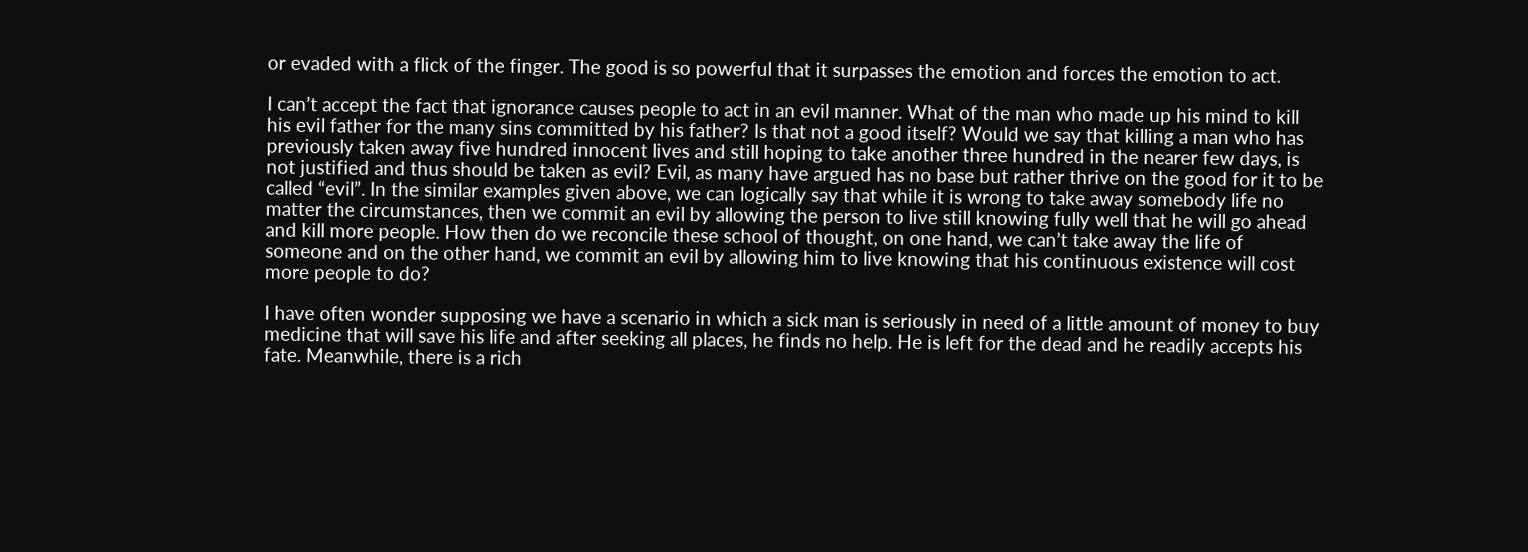or evaded with a flick of the finger. The good is so powerful that it surpasses the emotion and forces the emotion to act.

I can’t accept the fact that ignorance causes people to act in an evil manner. What of the man who made up his mind to kill his evil father for the many sins committed by his father? Is that not a good itself? Would we say that killing a man who has previously taken away five hundred innocent lives and still hoping to take another three hundred in the nearer few days, is not justified and thus should be taken as evil? Evil, as many have argued has no base but rather thrive on the good for it to be called “evil”. In the similar examples given above, we can logically say that while it is wrong to take away somebody life no matter the circumstances, then we commit an evil by allowing the person to live still knowing fully well that he will go ahead and kill more people. How then do we reconcile these school of thought, on one hand, we can’t take away the life of someone and on the other hand, we commit an evil by allowing him to live knowing that his continuous existence will cost more people to do?

I have often wonder supposing we have a scenario in which a sick man is seriously in need of a little amount of money to buy medicine that will save his life and after seeking all places, he finds no help. He is left for the dead and he readily accepts his fate. Meanwhile, there is a rich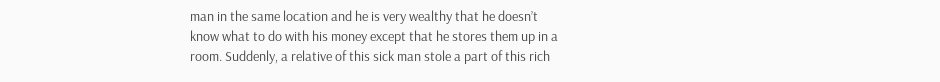man in the same location and he is very wealthy that he doesn’t know what to do with his money except that he stores them up in a room. Suddenly, a relative of this sick man stole a part of this rich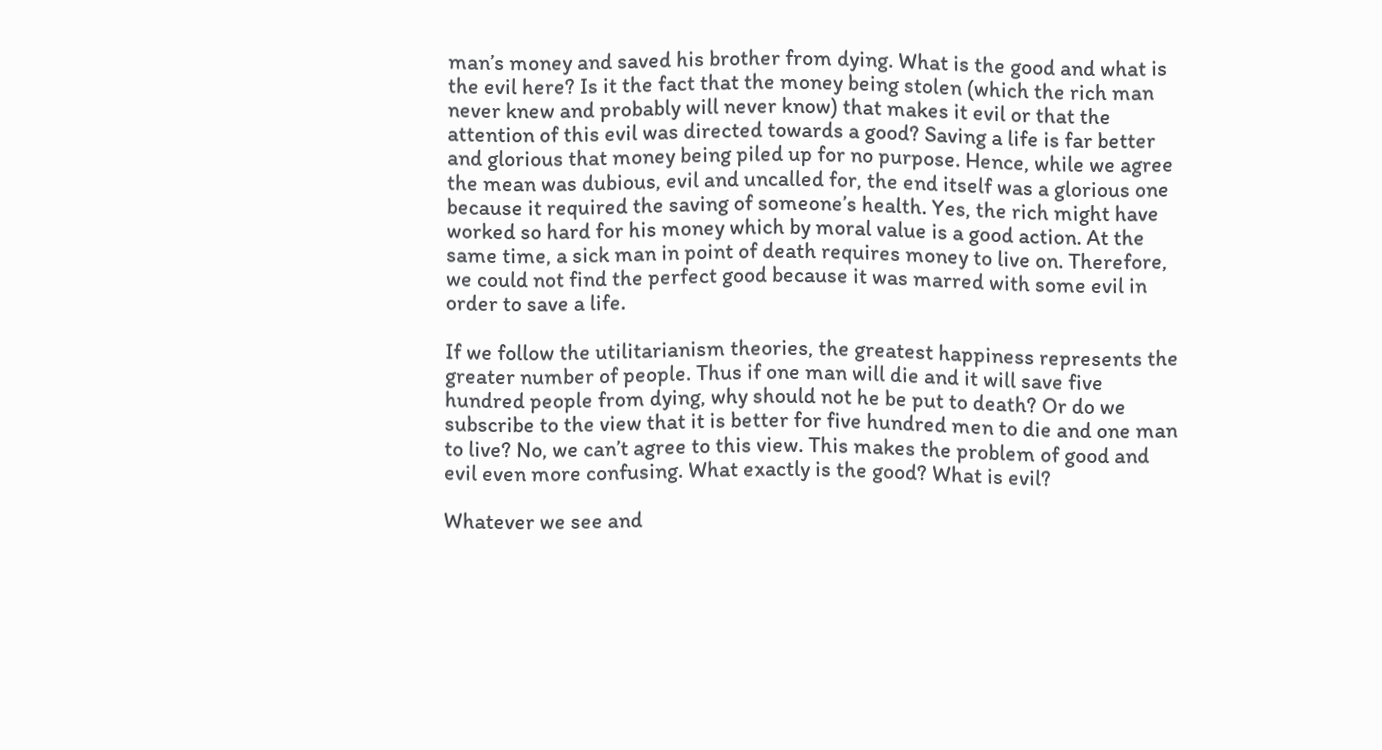man’s money and saved his brother from dying. What is the good and what is the evil here? Is it the fact that the money being stolen (which the rich man never knew and probably will never know) that makes it evil or that the attention of this evil was directed towards a good? Saving a life is far better and glorious that money being piled up for no purpose. Hence, while we agree the mean was dubious, evil and uncalled for, the end itself was a glorious one because it required the saving of someone’s health. Yes, the rich might have worked so hard for his money which by moral value is a good action. At the same time, a sick man in point of death requires money to live on. Therefore, we could not find the perfect good because it was marred with some evil in order to save a life.

If we follow the utilitarianism theories, the greatest happiness represents the greater number of people. Thus if one man will die and it will save five hundred people from dying, why should not he be put to death? Or do we subscribe to the view that it is better for five hundred men to die and one man to live? No, we can’t agree to this view. This makes the problem of good and evil even more confusing. What exactly is the good? What is evil?

Whatever we see and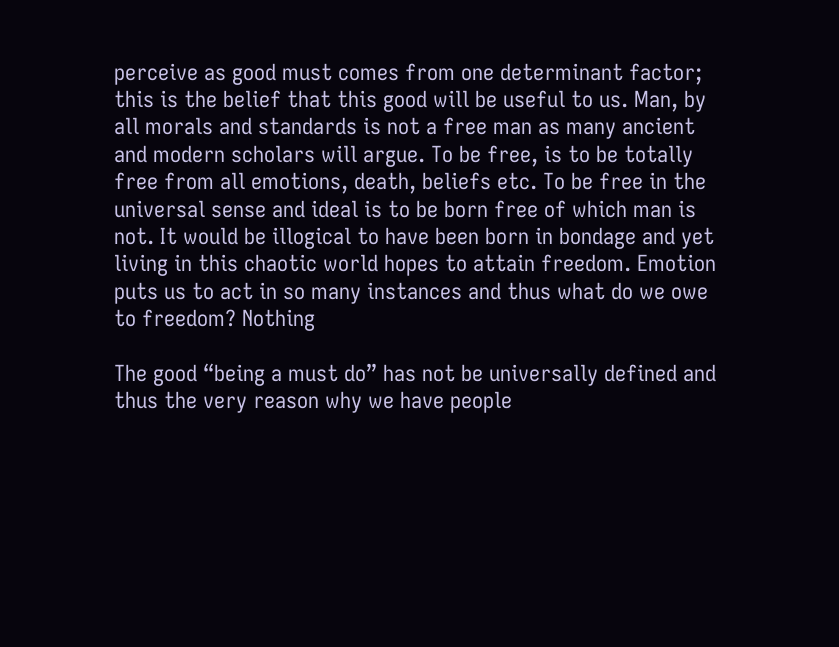perceive as good must comes from one determinant factor; this is the belief that this good will be useful to us. Man, by all morals and standards is not a free man as many ancient and modern scholars will argue. To be free, is to be totally free from all emotions, death, beliefs etc. To be free in the universal sense and ideal is to be born free of which man is not. It would be illogical to have been born in bondage and yet living in this chaotic world hopes to attain freedom. Emotion puts us to act in so many instances and thus what do we owe to freedom? Nothing

The good “being a must do” has not be universally defined and thus the very reason why we have people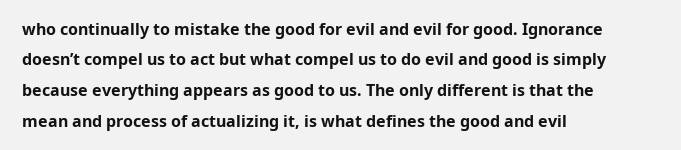who continually to mistake the good for evil and evil for good. Ignorance doesn’t compel us to act but what compel us to do evil and good is simply because everything appears as good to us. The only different is that the mean and process of actualizing it, is what defines the good and evil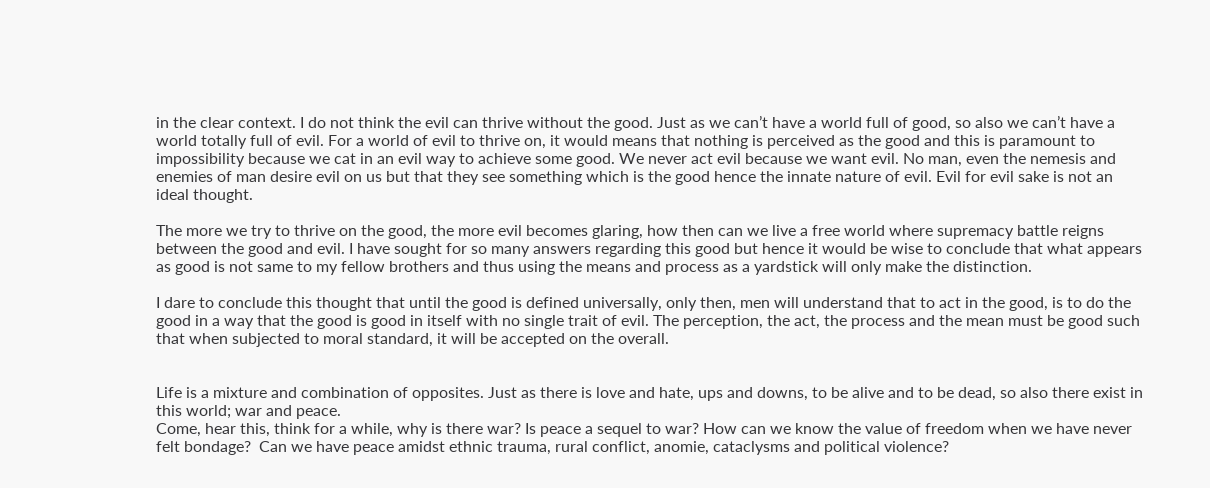in the clear context. I do not think the evil can thrive without the good. Just as we can’t have a world full of good, so also we can’t have a world totally full of evil. For a world of evil to thrive on, it would means that nothing is perceived as the good and this is paramount to impossibility because we cat in an evil way to achieve some good. We never act evil because we want evil. No man, even the nemesis and enemies of man desire evil on us but that they see something which is the good hence the innate nature of evil. Evil for evil sake is not an ideal thought.

The more we try to thrive on the good, the more evil becomes glaring, how then can we live a free world where supremacy battle reigns between the good and evil. I have sought for so many answers regarding this good but hence it would be wise to conclude that what appears as good is not same to my fellow brothers and thus using the means and process as a yardstick will only make the distinction.

I dare to conclude this thought that until the good is defined universally, only then, men will understand that to act in the good, is to do the good in a way that the good is good in itself with no single trait of evil. The perception, the act, the process and the mean must be good such that when subjected to moral standard, it will be accepted on the overall.


Life is a mixture and combination of opposites. Just as there is love and hate, ups and downs, to be alive and to be dead, so also there exist in this world; war and peace.
Come, hear this, think for a while, why is there war? Is peace a sequel to war? How can we know the value of freedom when we have never felt bondage?  Can we have peace amidst ethnic trauma, rural conflict, anomie, cataclysms and political violence?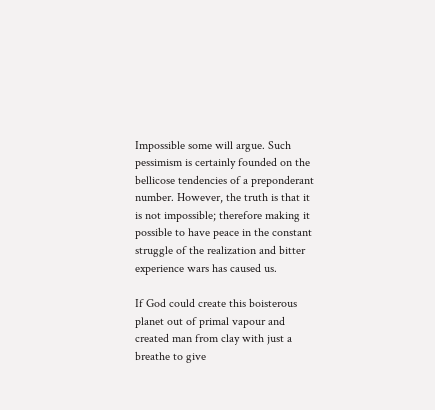Impossible some will argue. Such pessimism is certainly founded on the bellicose tendencies of a preponderant number. However, the truth is that it is not impossible; therefore making it possible to have peace in the constant struggle of the realization and bitter experience wars has caused us.

If God could create this boisterous planet out of primal vapour and created man from clay with just a breathe to give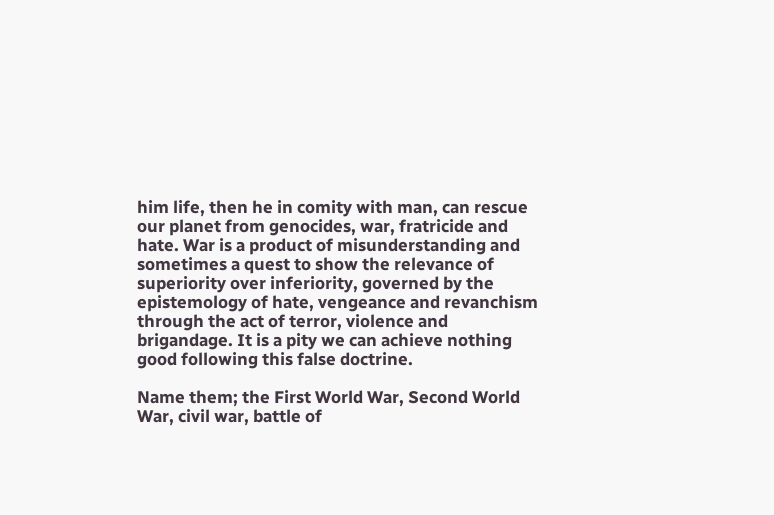him life, then he in comity with man, can rescue our planet from genocides, war, fratricide and hate. War is a product of misunderstanding and sometimes a quest to show the relevance of superiority over inferiority, governed by the epistemology of hate, vengeance and revanchism through the act of terror, violence and brigandage. It is a pity we can achieve nothing good following this false doctrine.

Name them; the First World War, Second World War, civil war, battle of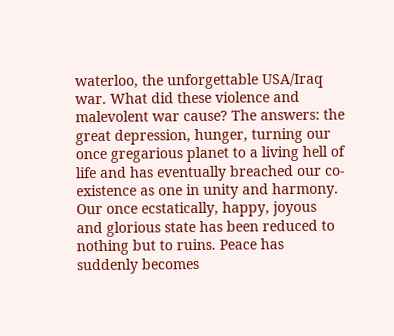waterloo, the unforgettable USA/Iraq war. What did these violence and malevolent war cause? The answers: the great depression, hunger, turning our once gregarious planet to a living hell of life and has eventually breached our co-existence as one in unity and harmony. Our once ecstatically, happy, joyous and glorious state has been reduced to nothing but to ruins. Peace has suddenly becomes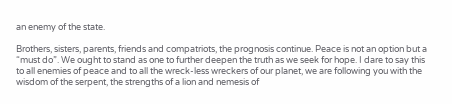an enemy of the state.

Brothers, sisters, parents, friends and compatriots, the prognosis continue. Peace is not an option but a “must do”. We ought to stand as one to further deepen the truth as we seek for hope. I dare to say this to all enemies of peace and to all the wreck-less wreckers of our planet, we are following you with the wisdom of the serpent, the strengths of a lion and nemesis of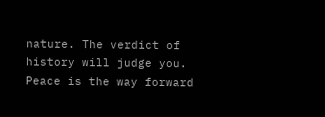nature. The verdict of history will judge you. Peace is the way forward